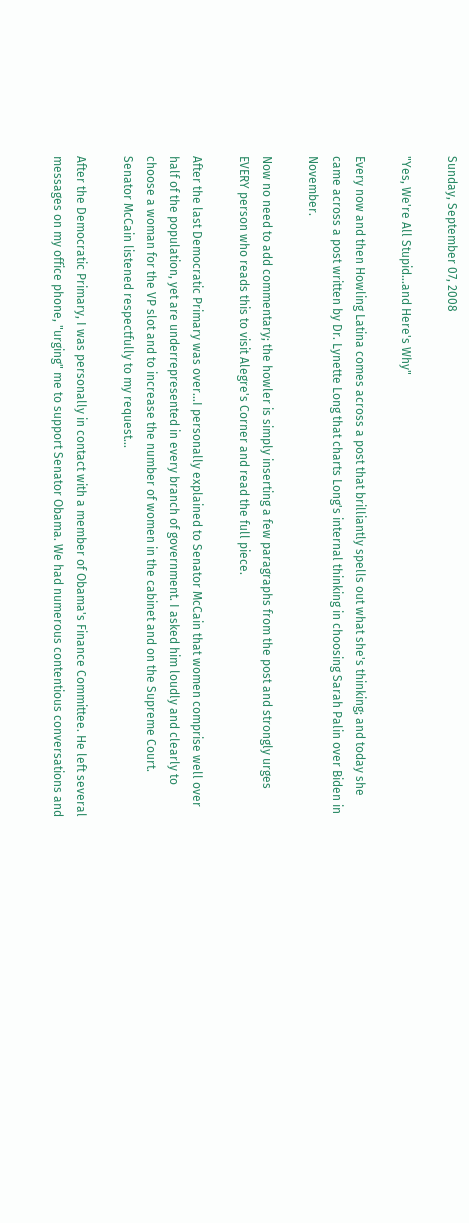Sunday, September 07, 2008

"Yes, We're All Stupid...and Here's Why"

Every now and then Howling Latina comes across a post that brilliantly spells out what she's thinking; and today she came across a post written by Dr. Lynette Long that charts Long's internal thinking in choosing Sarah Palin over Biden in November.

Now no need to add commentary; the howler is simply inserting a few paragraphs from the post and strongly urges EVERY person who reads this to visit Alegre's Corner and read the full piece.

After the last Democratic Primary was over...I personally explained to Senator McCain that women comprise well over half of the population, yet are underrepresented in every branch of government. I asked him loudly and clearly to choose a woman for the VP slot and to increase the number of women in the cabinet and on the Supreme Court. Senator McCain listened respectfully to my request...

After the Democratic Primary, I was personally in contact with a member of Obama's Finance Committee. He left several messages on my office phone, "urging" me to support Senator Obama. We had numerous contentious conversations and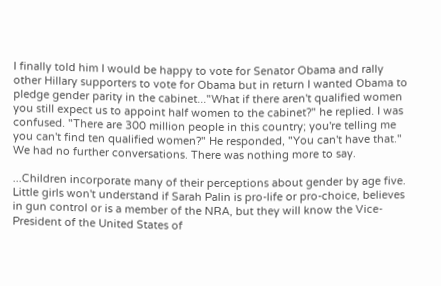I finally told him I would be happy to vote for Senator Obama and rally other Hillary supporters to vote for Obama but in return I wanted Obama to pledge gender parity in the cabinet..."What if there aren't qualified women you still expect us to appoint half women to the cabinet?" he replied. I was confused. "There are 300 million people in this country; you're telling me you can't find ten qualified women?" He responded, "You can't have that." We had no further conversations. There was nothing more to say.

...Children incorporate many of their perceptions about gender by age five. Little girls won't understand if Sarah Palin is pro-life or pro-choice, believes in gun control or is a member of the NRA, but they will know the Vice-President of the United States of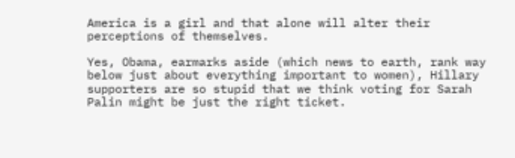America is a girl and that alone will alter their perceptions of themselves.

Yes, Obama, earmarks aside (which news to earth, rank way below just about everything important to women), Hillary supporters are so stupid that we think voting for Sarah Palin might be just the right ticket.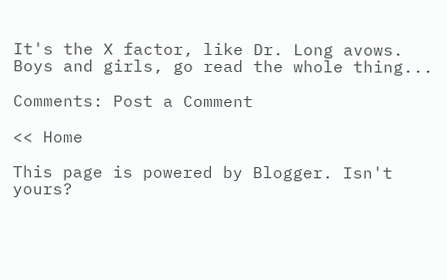It's the X factor, like Dr. Long avows. Boys and girls, go read the whole thing...

Comments: Post a Comment

<< Home

This page is powered by Blogger. Isn't yours?